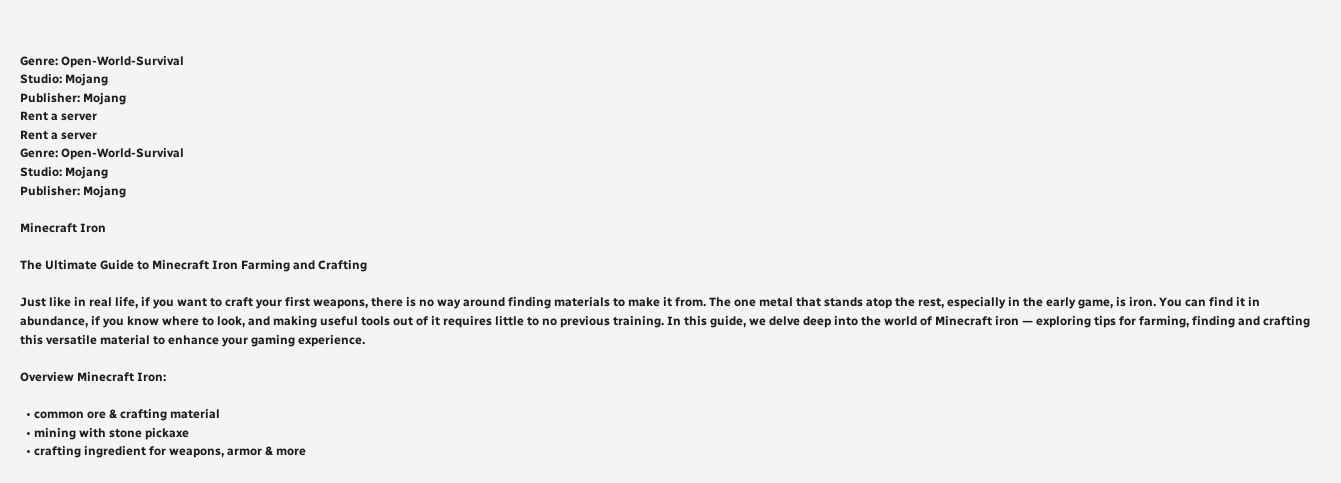Genre: Open-World-Survival
Studio: Mojang
Publisher: Mojang
Rent a server
Rent a server
Genre: Open-World-Survival
Studio: Mojang
Publisher: Mojang

Minecraft Iron

The Ultimate Guide to Minecraft Iron Farming and Crafting

Just like in real life, if you want to craft your first weapons, there is no way around finding materials to make it from. The one metal that stands atop the rest, especially in the early game, is iron. You can find it in abundance, if you know where to look, and making useful tools out of it requires little to no previous training. In this guide, we delve deep into the world of Minecraft iron — exploring tips for farming, finding and crafting this versatile material to enhance your gaming experience.

Overview Minecraft Iron:

  • common ore & crafting material
  • mining with stone pickaxe
  • crafting ingredient for weapons, armor & more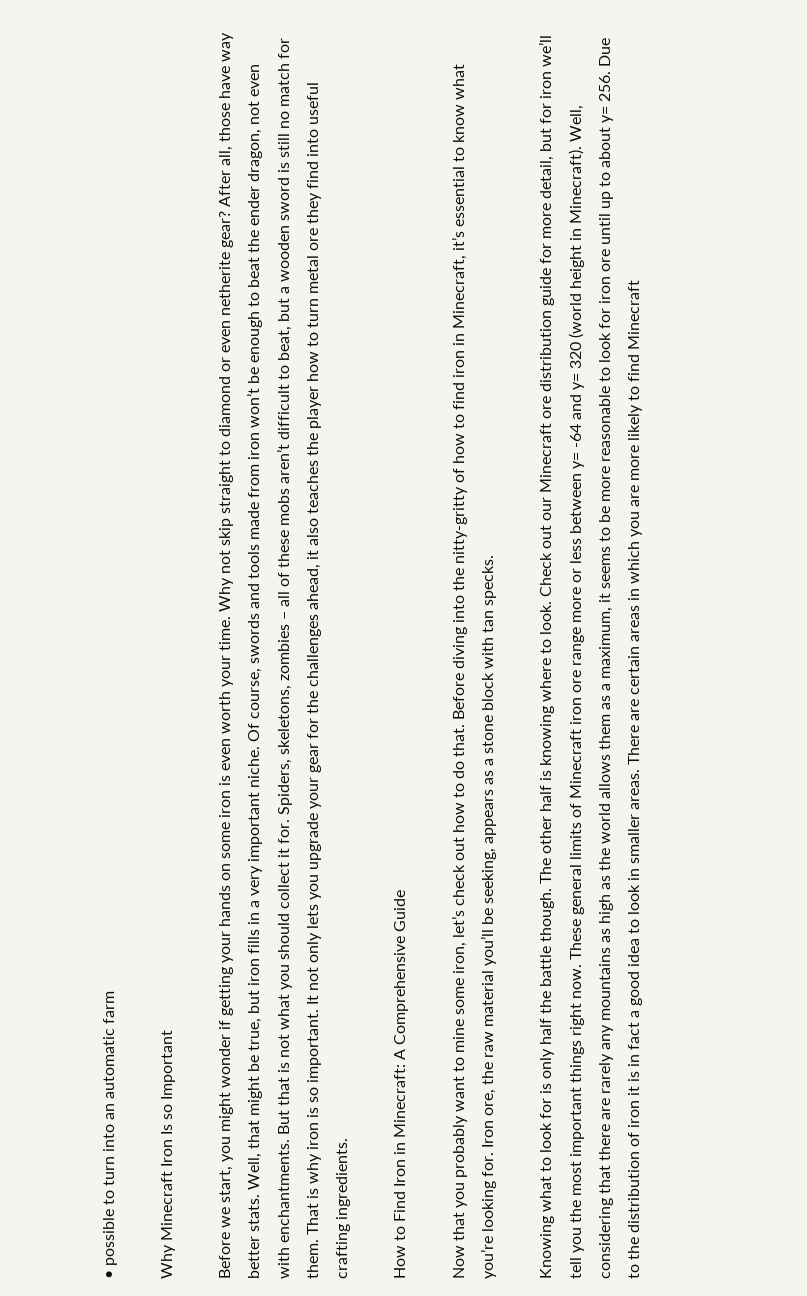• possible to turn into an automatic farm

Why Minecraft Iron Is so Important

Before we start, you might wonder if getting your hands on some iron is even worth your time. Why not skip straight to diamond or even netherite gear? After all, those have way better stats. Well, that might be true, but iron fills in a very important niche. Of course, swords and tools made from iron won’t be enough to beat the ender dragon, not even with enchantments. But that is not what you should collect it for. Spiders, skeletons, zombies – all of these mobs aren’t difficult to beat, but a wooden sword is still no match for them. That is why iron is so important. It not only lets you upgrade your gear for the challenges ahead, it also teaches the player how to turn metal ore they find into useful crafting ingredients.

How to Find Iron in Minecraft: A Comprehensive Guide

Now that you probably want to mine some iron, let’s check out how to do that. Before diving into the nitty-gritty of how to find iron in Minecraft, it’s essential to know what you’re looking for. Iron ore, the raw material you’ll be seeking, appears as a stone block with tan specks.

Knowing what to look for is only half the battle though. The other half is knowing where to look. Check out our Minecraft ore distribution guide for more detail, but for iron we’ll tell you the most important things right now. These general limits of Minecraft iron ore range more or less between y= -64 and y= 320 (world height in Minecraft). Well, considering that there are rarely any mountains as high as the world allows them as a maximum, it seems to be more reasonable to look for iron ore until up to about y= 256. Due to the distribution of iron it is in fact a good idea to look in smaller areas. There are certain areas in which you are more likely to find Minecraft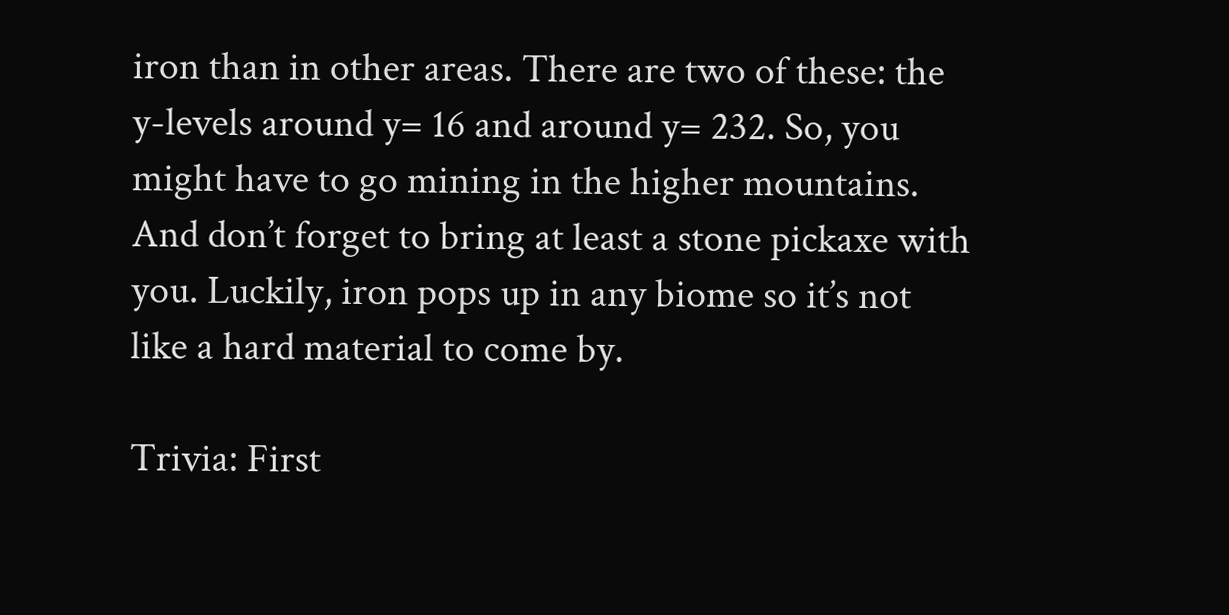iron than in other areas. There are two of these: the y-levels around y= 16 and around y= 232. So, you might have to go mining in the higher mountains. And don’t forget to bring at least a stone pickaxe with you. Luckily, iron pops up in any biome so it’s not like a hard material to come by.

Trivia: First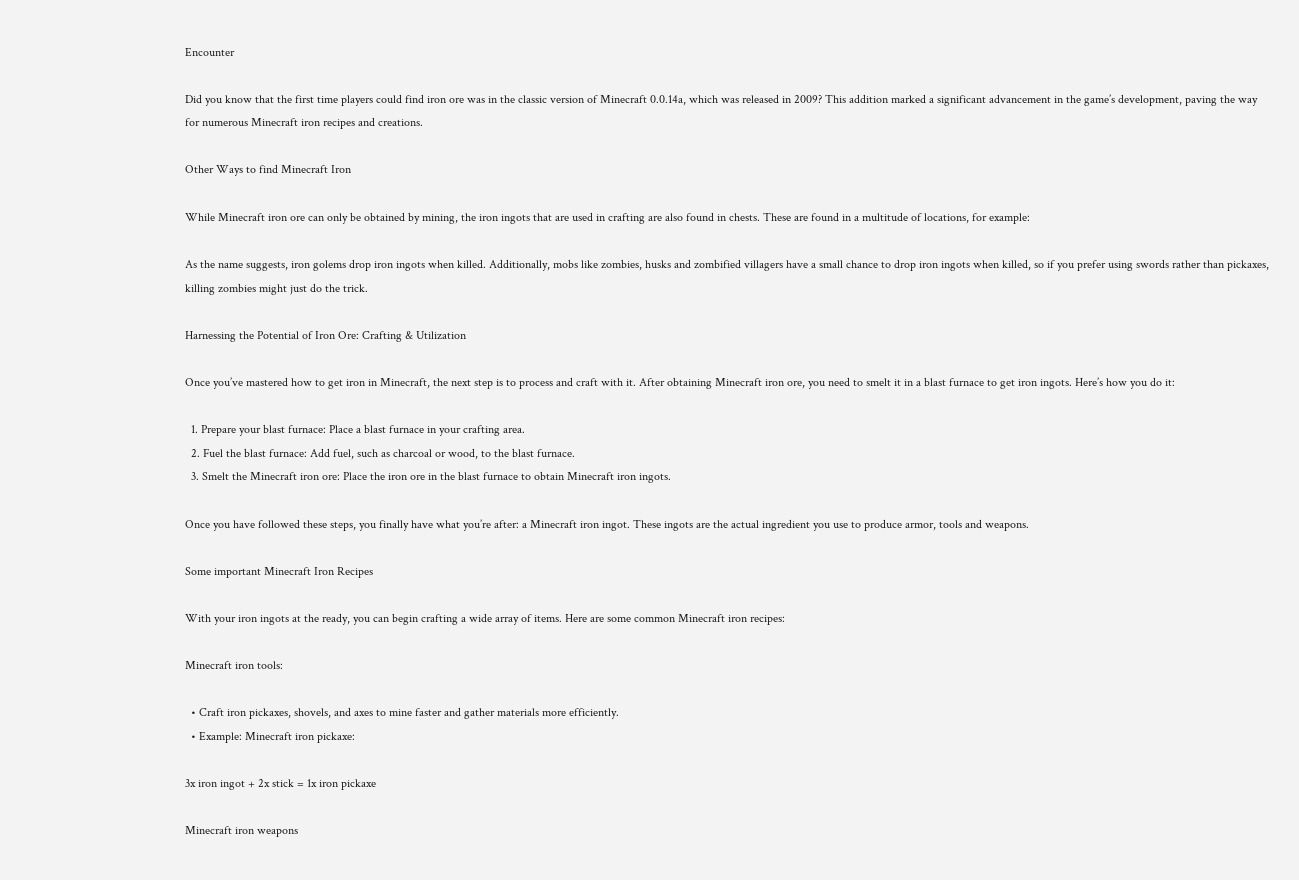Encounter

Did you know that the first time players could find iron ore was in the classic version of Minecraft 0.0.14a, which was released in 2009? This addition marked a significant advancement in the game’s development, paving the way for numerous Minecraft iron recipes and creations.

Other Ways to find Minecraft Iron

While Minecraft iron ore can only be obtained by mining, the iron ingots that are used in crafting are also found in chests. These are found in a multitude of locations, for example:

As the name suggests, iron golems drop iron ingots when killed. Additionally, mobs like zombies, husks and zombified villagers have a small chance to drop iron ingots when killed, so if you prefer using swords rather than pickaxes, killing zombies might just do the trick.

Harnessing the Potential of Iron Ore: Crafting & Utilization

Once you’ve mastered how to get iron in Minecraft, the next step is to process and craft with it. After obtaining Minecraft iron ore, you need to smelt it in a blast furnace to get iron ingots. Here’s how you do it:

  1. Prepare your blast furnace: Place a blast furnace in your crafting area.
  2. Fuel the blast furnace: Add fuel, such as charcoal or wood, to the blast furnace.
  3. Smelt the Minecraft iron ore: Place the iron ore in the blast furnace to obtain Minecraft iron ingots.

Once you have followed these steps, you finally have what you’re after: a Minecraft iron ingot. These ingots are the actual ingredient you use to produce armor, tools and weapons.

Some important Minecraft Iron Recipes

With your iron ingots at the ready, you can begin crafting a wide array of items. Here are some common Minecraft iron recipes:

Minecraft iron tools:

  • Craft iron pickaxes, shovels, and axes to mine faster and gather materials more efficiently.
  • Example: Minecraft iron pickaxe:

3x iron ingot + 2x stick = 1x iron pickaxe

Minecraft iron weapons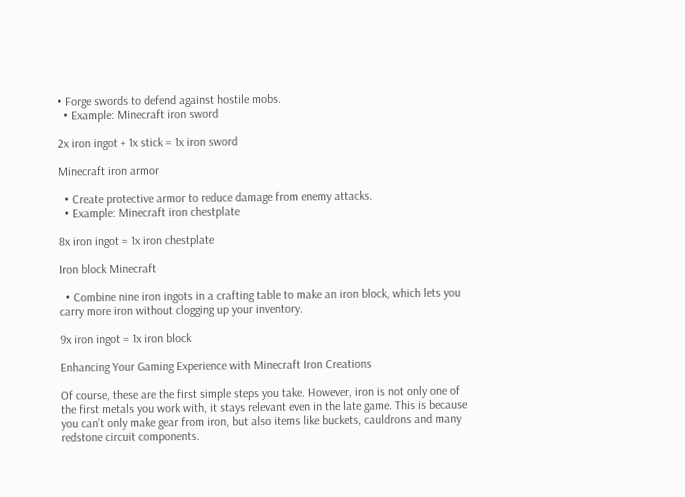• Forge swords to defend against hostile mobs.
  • Example: Minecraft iron sword

2x iron ingot + 1x stick = 1x iron sword

Minecraft iron armor

  • Create protective armor to reduce damage from enemy attacks.
  • Example: Minecraft iron chestplate

8x iron ingot = 1x iron chestplate

Iron block Minecraft

  • Combine nine iron ingots in a crafting table to make an iron block, which lets you carry more iron without clogging up your inventory.

9x iron ingot = 1x iron block

Enhancing Your Gaming Experience with Minecraft Iron Creations

Of course, these are the first simple steps you take. However, iron is not only one of the first metals you work with, it stays relevant even in the late game. This is because you can’t only make gear from iron, but also items like buckets, cauldrons and many redstone circuit components.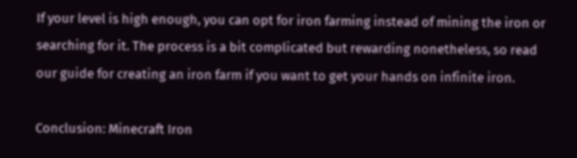If your level is high enough, you can opt for iron farming instead of mining the iron or searching for it. The process is a bit complicated but rewarding nonetheless, so read our guide for creating an iron farm if you want to get your hands on infinite iron.

Conclusion: Minecraft Iron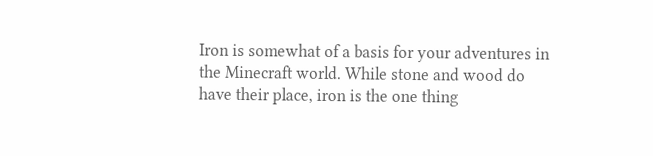Iron is somewhat of a basis for your adventures in the Minecraft world. While stone and wood do have their place, iron is the one thing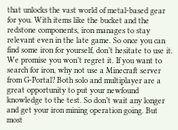that unlocks the vast world of metal-based gear for you. With items like the bucket and the redstone components, iron manages to stay relevant even in the late game. So once you can find some iron for yourself, don’t hesitate to use it. We promise you won’t regret it. If you want to search for iron, why not use a Minecraft server from G-Portal? Both solo and multiplayer are a great opportunity to put your newfound knowledge to the test. So don’t wait any longer and get your iron mining operation going. But most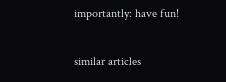importantly: have fun!

similar articles